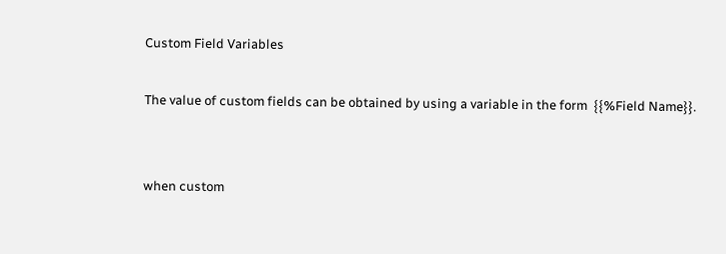Custom Field Variables

The value of custom fields can be obtained by using a variable in the form  {{%Field Name}}.


when custom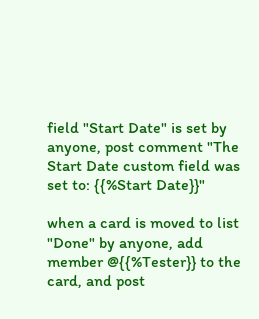field "Start Date" is set by anyone, post comment "The Start Date custom field was set to: {{%Start Date}}"

when a card is moved to list "Done" by anyone, add member @{{%Tester}} to the card, and post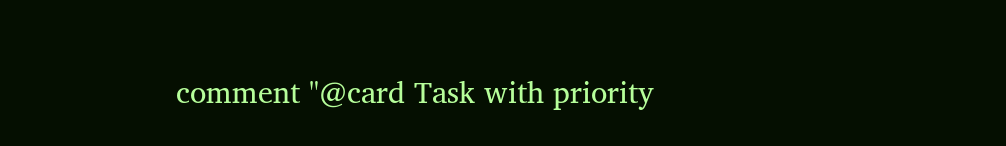comment "@card Task with priority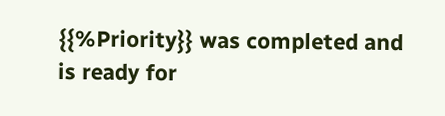{{%Priority}} was completed and is ready for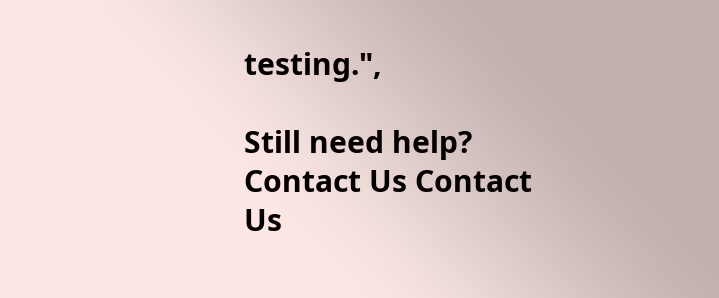testing.",

Still need help? Contact Us Contact Us